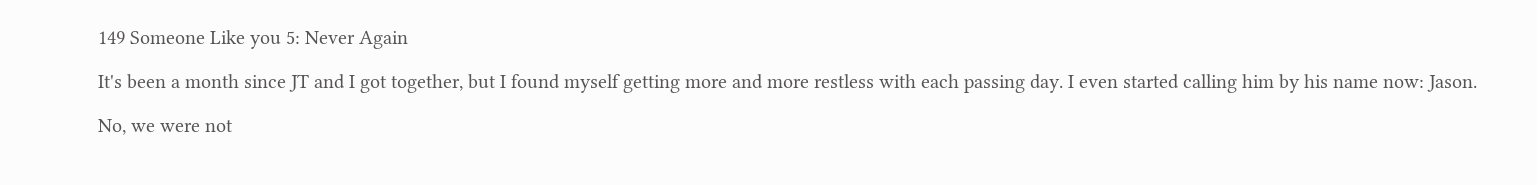149 Someone Like you 5: Never Again

It's been a month since JT and I got together, but I found myself getting more and more restless with each passing day. I even started calling him by his name now: Jason.

No, we were not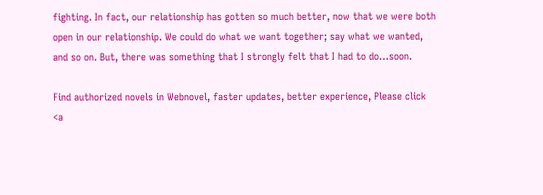fighting. In fact, our relationship has gotten so much better, now that we were both open in our relationship. We could do what we want together; say what we wanted, and so on. But, there was something that I strongly felt that I had to do…soon.

Find authorized novels in Webnovel, faster updates, better experience, Please click <a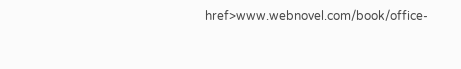href>www.webnovel.com/book/office-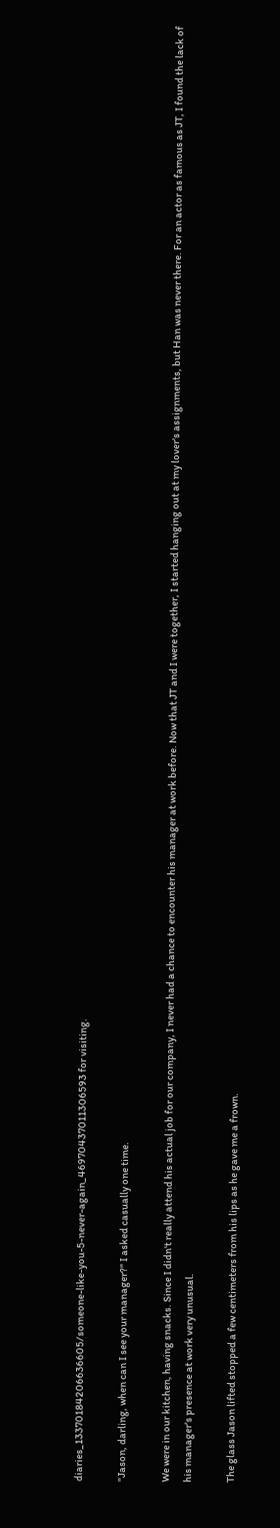diaries_13370184206636605/someone-like-you-5-never-again_46970437011306593 for visiting.

"Jason, darling, when can I see your manager?" I asked casually one time.

We were in our kitchen, having snacks. Since I didn't really attend his actual job for our company, I never had a chance to encounter his manager at work before. Now that JT and I were together, I started hanging out at my lover's assignments, but Han was never there. For an actor as famous as JT, I found the lack of his manager's presence at work very unusual.

The glass Jason lifted stopped a few centimeters from his lips as he gave me a frown.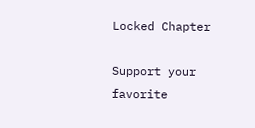Locked Chapter

Support your favorite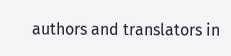authors and translators in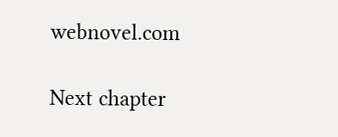webnovel.com

Next chapter